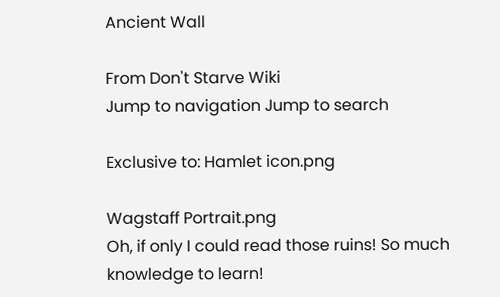Ancient Wall

From Don't Starve Wiki
Jump to navigation Jump to search

Exclusive to: Hamlet icon.png

Wagstaff Portrait.png
Oh, if only I could read those ruins! So much knowledge to learn!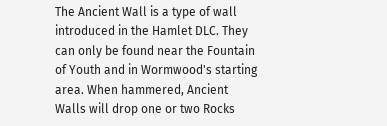The Ancient Wall is a type of wall introduced in the Hamlet DLC. They can only be found near the Fountain of Youth and in Wormwood's starting area. When hammered, Ancient Walls will drop one or two Rocks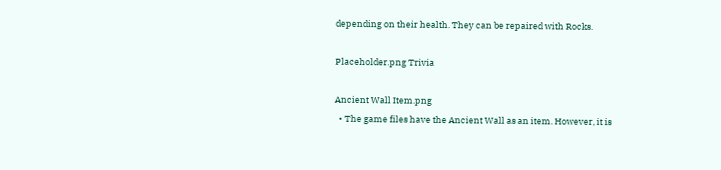depending on their health. They can be repaired with Rocks.

Placeholder.png Trivia

Ancient Wall Item.png
  • The game files have the Ancient Wall as an item. However, it is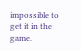impossible to get it in the game.